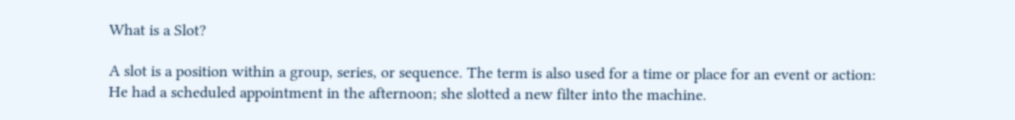What is a Slot?

A slot is a position within a group, series, or sequence. The term is also used for a time or place for an event or action: He had a scheduled appointment in the afternoon; she slotted a new filter into the machine.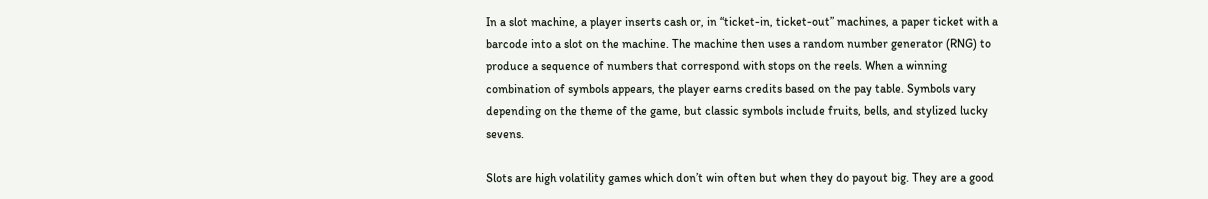In a slot machine, a player inserts cash or, in “ticket-in, ticket-out” machines, a paper ticket with a barcode into a slot on the machine. The machine then uses a random number generator (RNG) to produce a sequence of numbers that correspond with stops on the reels. When a winning combination of symbols appears, the player earns credits based on the pay table. Symbols vary depending on the theme of the game, but classic symbols include fruits, bells, and stylized lucky sevens.

Slots are high volatility games which don’t win often but when they do payout big. They are a good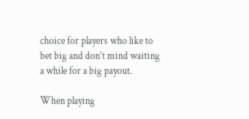choice for players who like to bet big and don’t mind waiting a while for a big payout.

When playing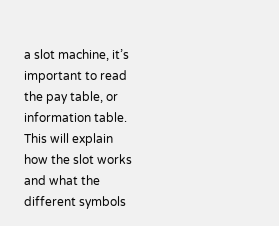a slot machine, it’s important to read the pay table, or information table. This will explain how the slot works and what the different symbols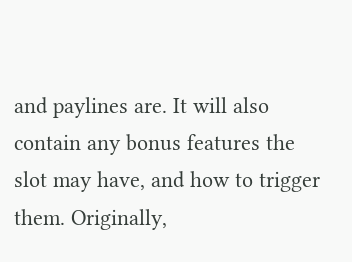and paylines are. It will also contain any bonus features the slot may have, and how to trigger them. Originally,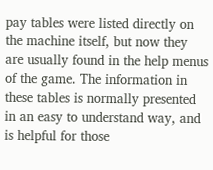pay tables were listed directly on the machine itself, but now they are usually found in the help menus of the game. The information in these tables is normally presented in an easy to understand way, and is helpful for those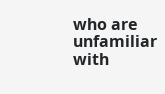who are unfamiliar with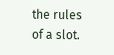the rules of a slot.